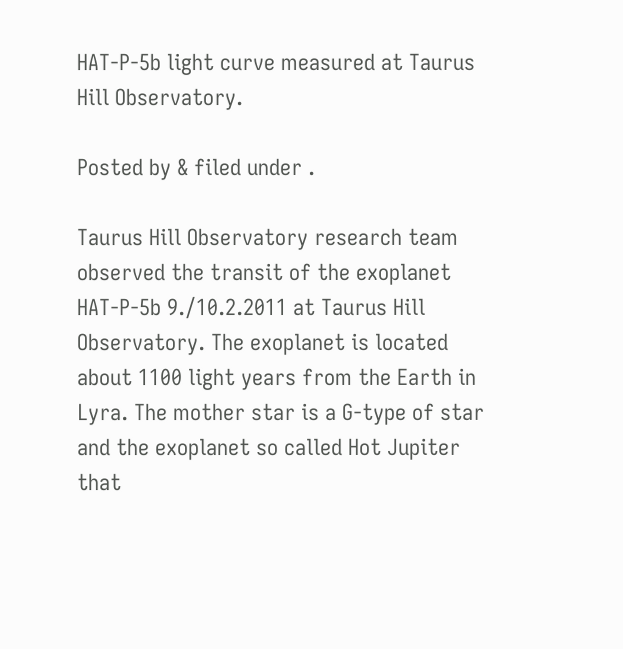HAT-P-5b light curve measured at Taurus Hill Observatory.

Posted by & filed under .

Taurus Hill Observatory research team observed the transit of the exoplanet HAT-P-5b 9./10.2.2011 at Taurus Hill Observatory. The exoplanet is located about 1100 light years from the Earth in Lyra. The mother star is a G-type of star and the exoplanet so called Hot Jupiter that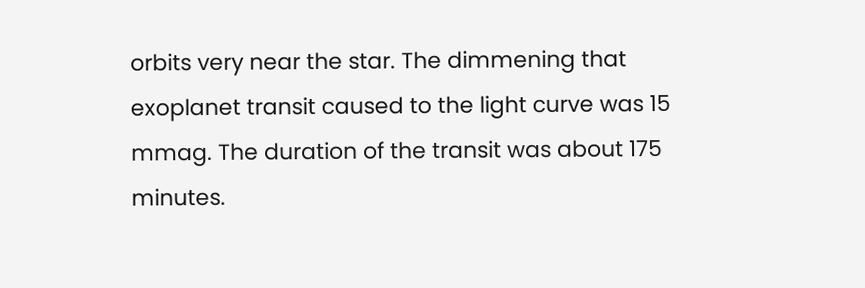orbits very near the star. The dimmening that exoplanet transit caused to the light curve was 15 mmag. The duration of the transit was about 175 minutes.